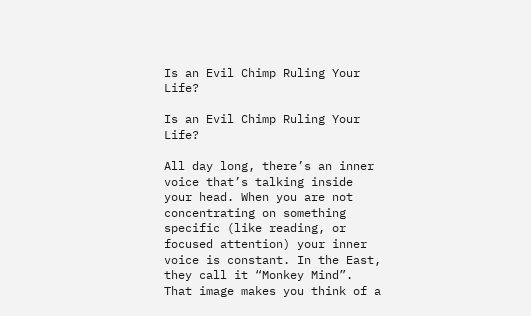Is an Evil Chimp Ruling Your Life?

Is an Evil Chimp Ruling Your Life?

All day long, there’s an inner voice that’s talking inside your head. When you are not concentrating on something specific (like reading, or focused attention) your inner voice is constant. In the East, they call it “Monkey Mind”. That image makes you think of a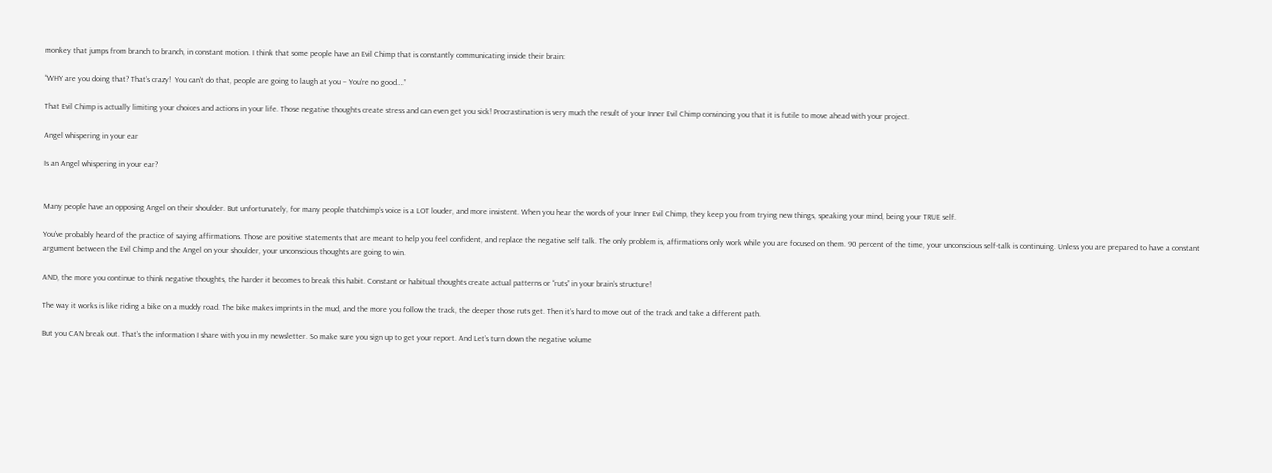monkey that jumps from branch to branch, in constant motion. I think that some people have an Evil Chimp that is constantly communicating inside their brain:

“WHY are you doing that? That’s crazy!  You can’t do that, people are going to laugh at you – You’re no good….”

That Evil Chimp is actually limiting your choices and actions in your life. Those negative thoughts create stress and can even get you sick! Procrastination is very much the result of your Inner Evil Chimp convincing you that it is futile to move ahead with your project.

Angel whispering in your ear

Is an Angel whispering in your ear?


Many people have an opposing Angel on their shoulder. But unfortunately, for many people thatchimp’s voice is a LOT louder, and more insistent. When you hear the words of your Inner Evil Chimp, they keep you from trying new things, speaking your mind, being your TRUE self.

You’ve probably heard of the practice of saying affirmations. Those are positive statements that are meant to help you feel confident, and replace the negative self talk. The only problem is, affirmations only work while you are focused on them. 90 percent of the time, your unconscious self-talk is continuing. Unless you are prepared to have a constant argument between the Evil Chimp and the Angel on your shoulder, your unconscious thoughts are going to win.

AND, the more you continue to think negative thoughts, the harder it becomes to break this habit. Constant or habitual thoughts create actual patterns or “ruts” in your brain’s structure!

The way it works is like riding a bike on a muddy road. The bike makes imprints in the mud, and the more you follow the track, the deeper those ruts get. Then it’s hard to move out of the track and take a different path.

But you CAN break out. That’s the information I share with you in my newsletter. So make sure you sign up to get your report. And Let’s turn down the negative volume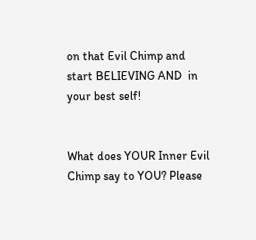on that Evil Chimp and start BELIEVING AND  in your best self!


What does YOUR Inner Evil Chimp say to YOU? Please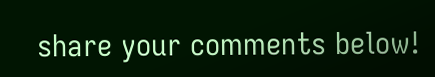share your comments below!